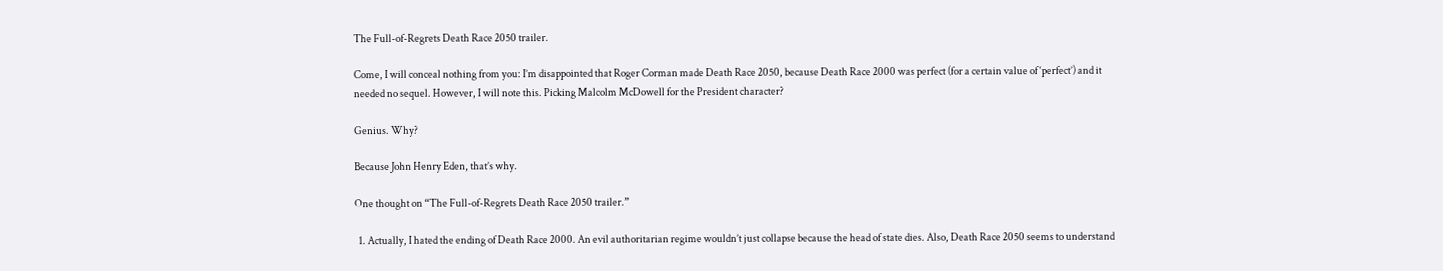The Full-of-Regrets Death Race 2050 trailer.

Come, I will conceal nothing from you: I’m disappointed that Roger Corman made Death Race 2050, because Death Race 2000 was perfect (for a certain value of ‘perfect’) and it needed no sequel. However, I will note this. Picking Malcolm McDowell for the President character?

Genius. Why?

Because John Henry Eden, that’s why.

One thought on “The Full-of-Regrets Death Race 2050 trailer.”

  1. Actually, I hated the ending of Death Race 2000. An evil authoritarian regime wouldn’t just collapse because the head of state dies. Also, Death Race 2050 seems to understand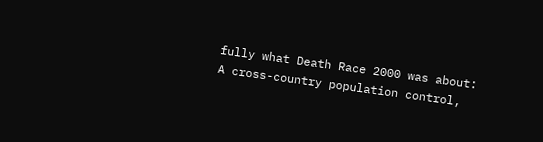fully what Death Race 2000 was about: A cross-country population control,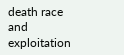death race and exploitation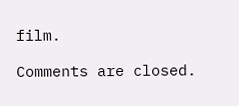film.

Comments are closed.